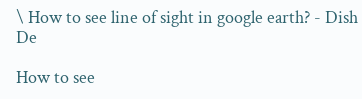\ How to see line of sight in google earth? - Dish De

How to see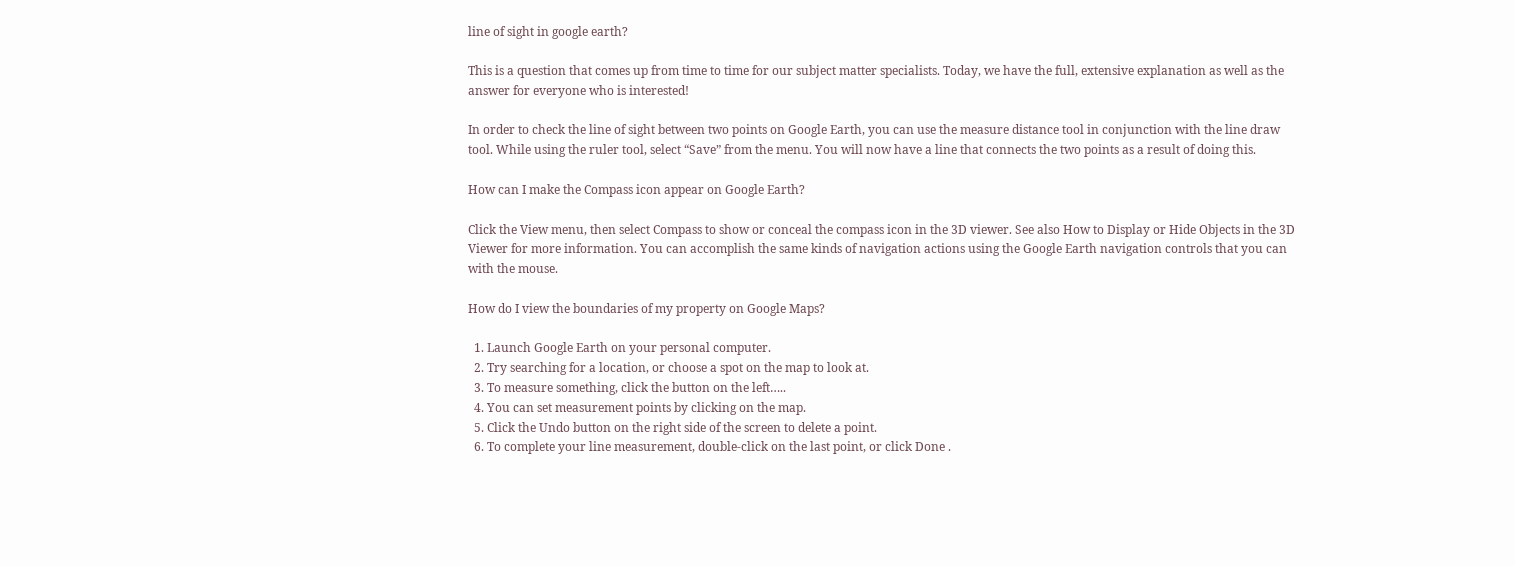line of sight in google earth?

This is a question that comes up from time to time for our subject matter specialists. Today, we have the full, extensive explanation as well as the answer for everyone who is interested!

In order to check the line of sight between two points on Google Earth, you can use the measure distance tool in conjunction with the line draw tool. While using the ruler tool, select “Save” from the menu. You will now have a line that connects the two points as a result of doing this.

How can I make the Compass icon appear on Google Earth?

Click the View menu, then select Compass to show or conceal the compass icon in the 3D viewer. See also How to Display or Hide Objects in the 3D Viewer for more information. You can accomplish the same kinds of navigation actions using the Google Earth navigation controls that you can with the mouse.

How do I view the boundaries of my property on Google Maps?

  1. Launch Google Earth on your personal computer.
  2. Try searching for a location, or choose a spot on the map to look at.
  3. To measure something, click the button on the left…..
  4. You can set measurement points by clicking on the map.
  5. Click the Undo button on the right side of the screen to delete a point.
  6. To complete your line measurement, double-click on the last point, or click Done .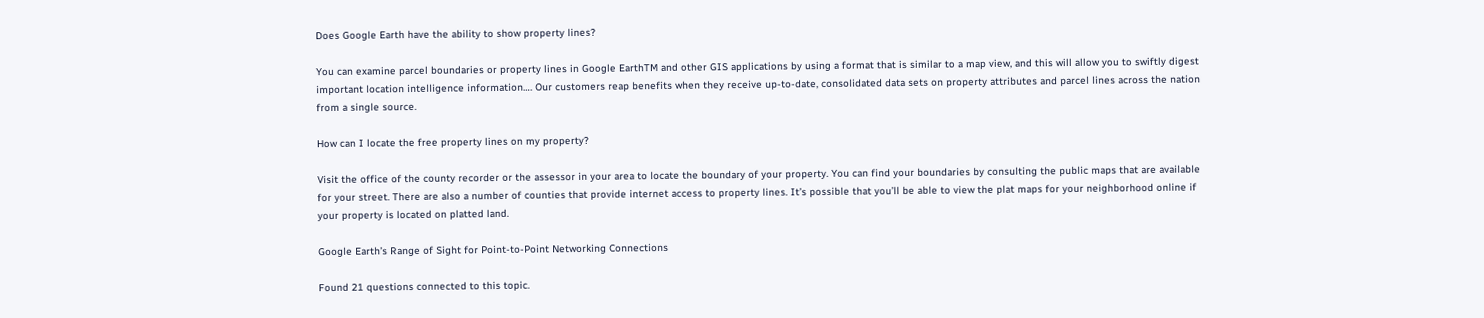Does Google Earth have the ability to show property lines?

You can examine parcel boundaries or property lines in Google EarthTM and other GIS applications by using a format that is similar to a map view, and this will allow you to swiftly digest important location intelligence information…. Our customers reap benefits when they receive up-to-date, consolidated data sets on property attributes and parcel lines across the nation from a single source.

How can I locate the free property lines on my property?

Visit the office of the county recorder or the assessor in your area to locate the boundary of your property. You can find your boundaries by consulting the public maps that are available for your street. There are also a number of counties that provide internet access to property lines. It’s possible that you’ll be able to view the plat maps for your neighborhood online if your property is located on platted land.

Google Earth’s Range of Sight for Point-to-Point Networking Connections

Found 21 questions connected to this topic.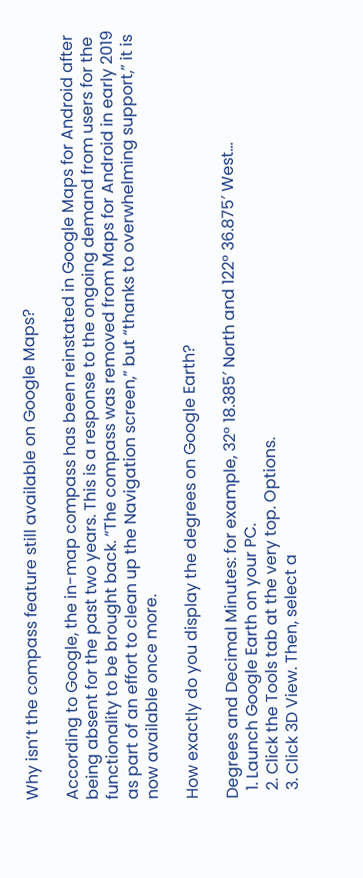Why isn’t the compass feature still available on Google Maps?

According to Google, the in-map compass has been reinstated in Google Maps for Android after being absent for the past two years. This is a response to the ongoing demand from users for the functionality to be brought back. “The compass was removed from Maps for Android in early 2019 as part of an effort to clean up the Navigation screen,” but “thanks to overwhelming support,” it is now available once more.

How exactly do you display the degrees on Google Earth?

Degrees and Decimal Minutes: for example, 32° 18.385′ North and 122° 36.875′ West…
  1. Launch Google Earth on your PC.
  2. Click the Tools tab at the very top. Options.
  3. Click 3D View. Then, select a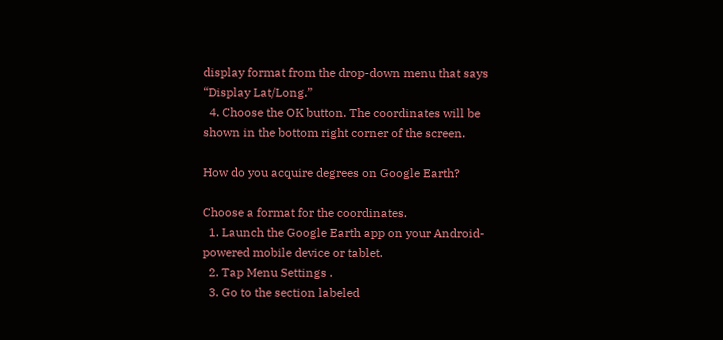display format from the drop-down menu that says “Display Lat/Long.”
  4. Choose the OK button. The coordinates will be shown in the bottom right corner of the screen.

How do you acquire degrees on Google Earth?

Choose a format for the coordinates.
  1. Launch the Google Earth app on your Android-powered mobile device or tablet.
  2. Tap Menu Settings .
  3. Go to the section labeled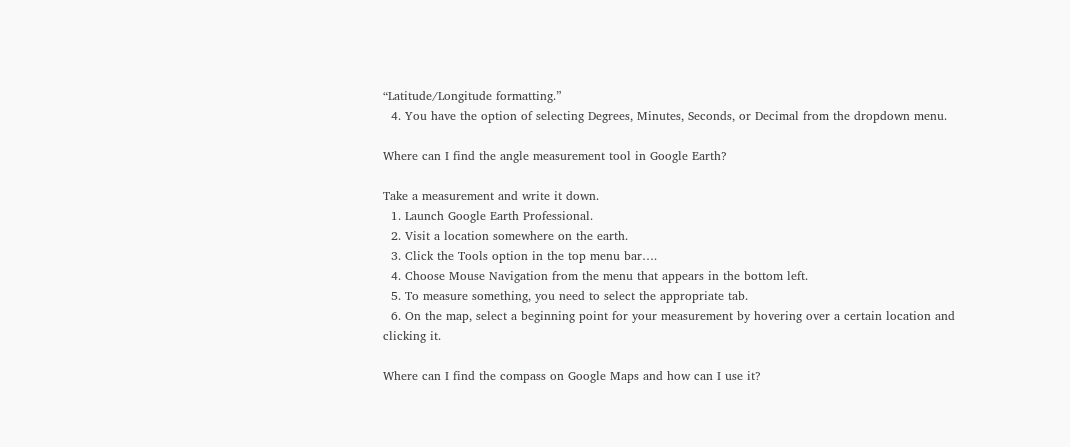“Latitude/Longitude formatting.”
  4. You have the option of selecting Degrees, Minutes, Seconds, or Decimal from the dropdown menu.

Where can I find the angle measurement tool in Google Earth?

Take a measurement and write it down.
  1. Launch Google Earth Professional.
  2. Visit a location somewhere on the earth.
  3. Click the Tools option in the top menu bar….
  4. Choose Mouse Navigation from the menu that appears in the bottom left.
  5. To measure something, you need to select the appropriate tab.
  6. On the map, select a beginning point for your measurement by hovering over a certain location and clicking it.

Where can I find the compass on Google Maps and how can I use it?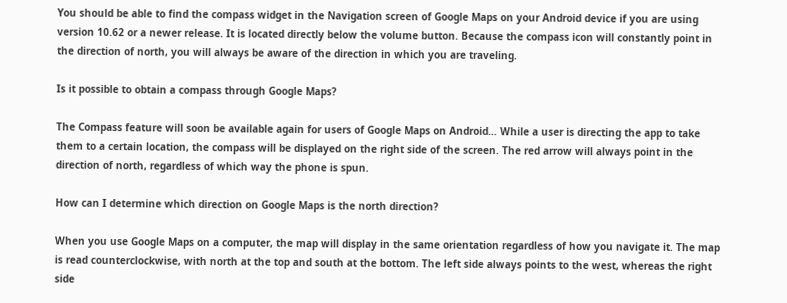You should be able to find the compass widget in the Navigation screen of Google Maps on your Android device if you are using version 10.62 or a newer release. It is located directly below the volume button. Because the compass icon will constantly point in the direction of north, you will always be aware of the direction in which you are traveling.

Is it possible to obtain a compass through Google Maps?

The Compass feature will soon be available again for users of Google Maps on Android… While a user is directing the app to take them to a certain location, the compass will be displayed on the right side of the screen. The red arrow will always point in the direction of north, regardless of which way the phone is spun.

How can I determine which direction on Google Maps is the north direction?

When you use Google Maps on a computer, the map will display in the same orientation regardless of how you navigate it. The map is read counterclockwise, with north at the top and south at the bottom. The left side always points to the west, whereas the right side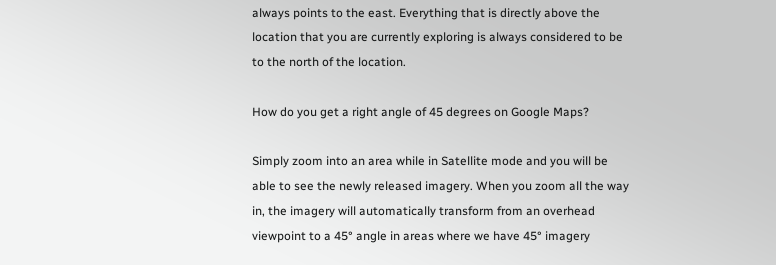always points to the east. Everything that is directly above the location that you are currently exploring is always considered to be to the north of the location.

How do you get a right angle of 45 degrees on Google Maps?

Simply zoom into an area while in Satellite mode and you will be able to see the newly released imagery. When you zoom all the way in, the imagery will automatically transform from an overhead viewpoint to a 45° angle in areas where we have 45° imagery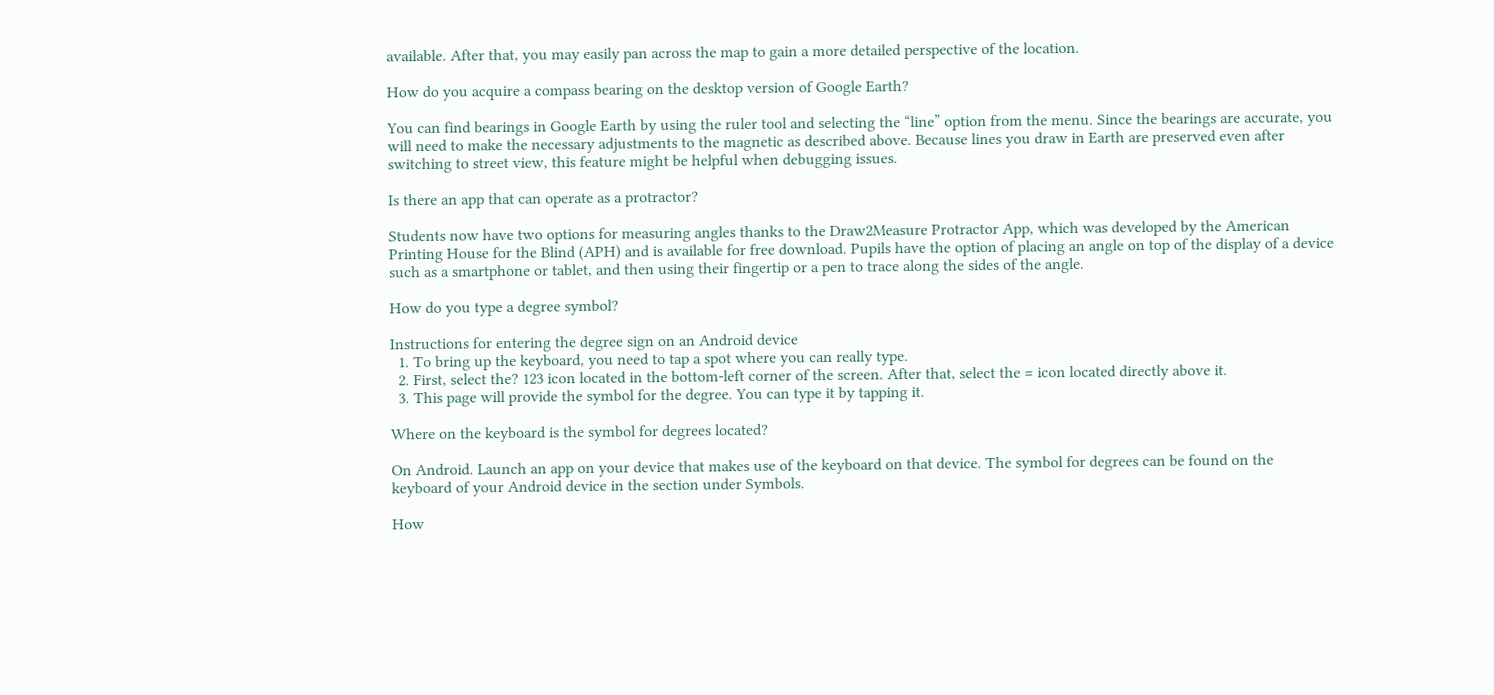available. After that, you may easily pan across the map to gain a more detailed perspective of the location.

How do you acquire a compass bearing on the desktop version of Google Earth?

You can find bearings in Google Earth by using the ruler tool and selecting the “line” option from the menu. Since the bearings are accurate, you will need to make the necessary adjustments to the magnetic as described above. Because lines you draw in Earth are preserved even after switching to street view, this feature might be helpful when debugging issues.

Is there an app that can operate as a protractor?

Students now have two options for measuring angles thanks to the Draw2Measure Protractor App, which was developed by the American Printing House for the Blind (APH) and is available for free download. Pupils have the option of placing an angle on top of the display of a device such as a smartphone or tablet, and then using their fingertip or a pen to trace along the sides of the angle.

How do you type a degree symbol?

Instructions for entering the degree sign on an Android device
  1. To bring up the keyboard, you need to tap a spot where you can really type.
  2. First, select the? 123 icon located in the bottom-left corner of the screen. After that, select the = icon located directly above it.
  3. This page will provide the symbol for the degree. You can type it by tapping it.

Where on the keyboard is the symbol for degrees located?

On Android. Launch an app on your device that makes use of the keyboard on that device. The symbol for degrees can be found on the keyboard of your Android device in the section under Symbols.

How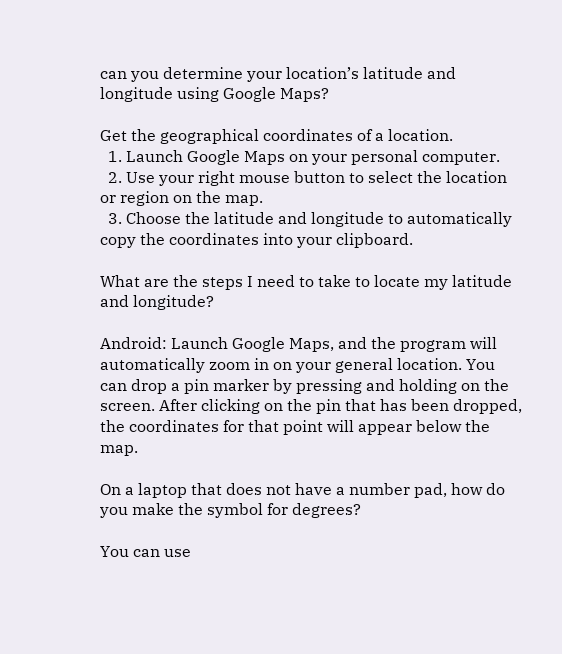can you determine your location’s latitude and longitude using Google Maps?

Get the geographical coordinates of a location.
  1. Launch Google Maps on your personal computer.
  2. Use your right mouse button to select the location or region on the map.
  3. Choose the latitude and longitude to automatically copy the coordinates into your clipboard.

What are the steps I need to take to locate my latitude and longitude?

Android: Launch Google Maps, and the program will automatically zoom in on your general location. You can drop a pin marker by pressing and holding on the screen. After clicking on the pin that has been dropped, the coordinates for that point will appear below the map.

On a laptop that does not have a number pad, how do you make the symbol for degrees?

You can use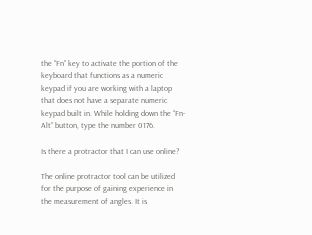the “Fn” key to activate the portion of the keyboard that functions as a numeric keypad if you are working with a laptop that does not have a separate numeric keypad built in. While holding down the “Fn-Alt” button, type the number 0176.

Is there a protractor that I can use online?

The online protractor tool can be utilized for the purpose of gaining experience in the measurement of angles. It is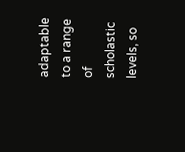adaptable to a range of scholastic levels, so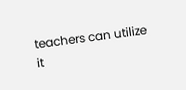teachers can utilize it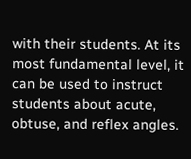with their students. At its most fundamental level, it can be used to instruct students about acute, obtuse, and reflex angles.